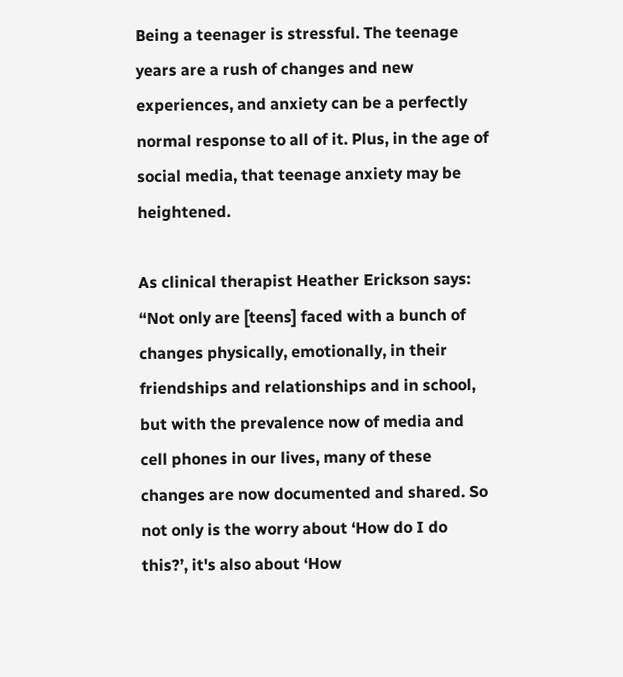Being a teenager is stressful. The teenage years are a rush of changes and new experiences, and anxiety can be a perfectly normal response to all of it. Plus, in the age of social media, that teenage anxiety may be heightened.

As clinical therapist Heather Erickson says: “Not only are [teens] faced with a bunch of changes physically, emotionally, in their friendships and relationships and in school, but with the prevalence now of media and cell phones in our lives, many of these changes are now documented and shared. So not only is the worry about ‘How do I do this?’, it's also about ‘How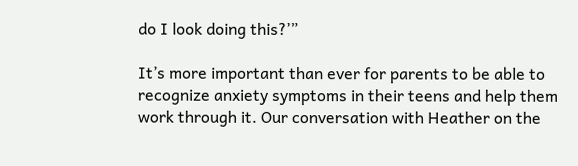do I look doing this?’”

It’s more important than ever for parents to be able to recognize anxiety symptoms in their teens and help them work through it. Our conversation with Heather on the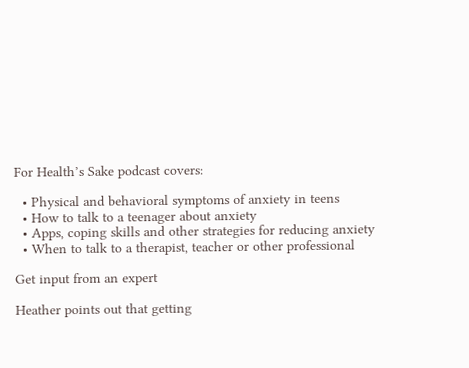For Health’s Sake podcast covers:

  • Physical and behavioral symptoms of anxiety in teens
  • How to talk to a teenager about anxiety
  • Apps, coping skills and other strategies for reducing anxiety
  • When to talk to a therapist, teacher or other professional

Get input from an expert

Heather points out that getting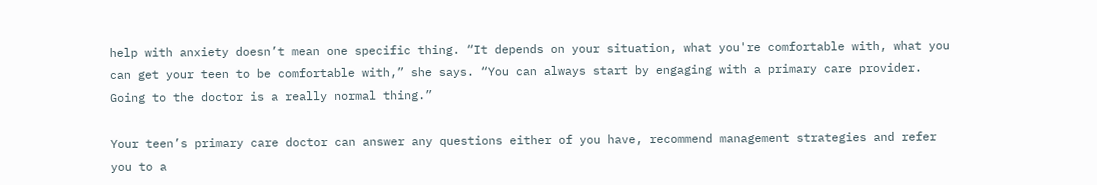help with anxiety doesn’t mean one specific thing. “It depends on your situation, what you're comfortable with, what you can get your teen to be comfortable with,” she says. “You can always start by engaging with a primary care provider. Going to the doctor is a really normal thing.”

Your teen’s primary care doctor can answer any questions either of you have, recommend management strategies and refer you to a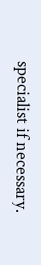specialist if necessary.